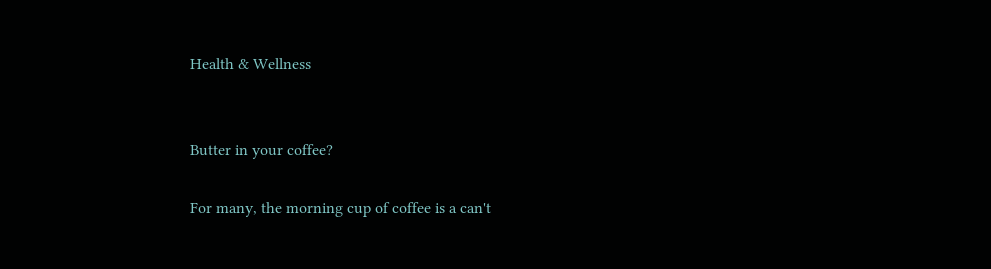Health & Wellness


Butter in your coffee?

For many, the morning cup of coffee is a can't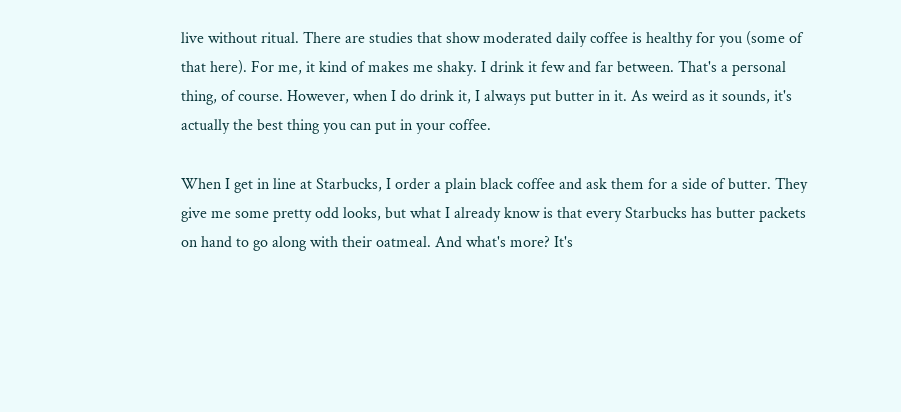live without ritual. There are studies that show moderated daily coffee is healthy for you (some of that here). For me, it kind of makes me shaky. I drink it few and far between. That's a personal thing, of course. However, when I do drink it, I always put butter in it. As weird as it sounds, it's actually the best thing you can put in your coffee.

When I get in line at Starbucks, I order a plain black coffee and ask them for a side of butter. They give me some pretty odd looks, but what I already know is that every Starbucks has butter packets on hand to go along with their oatmeal. And what's more? It's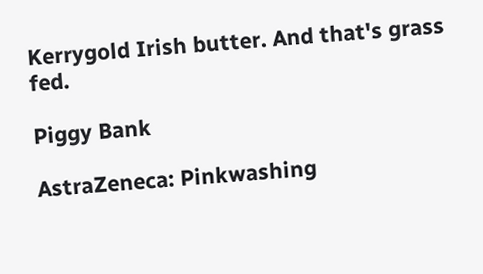Kerrygold Irish butter. And that's grass fed.

Piggy Bank

AstraZeneca: Pinkwashing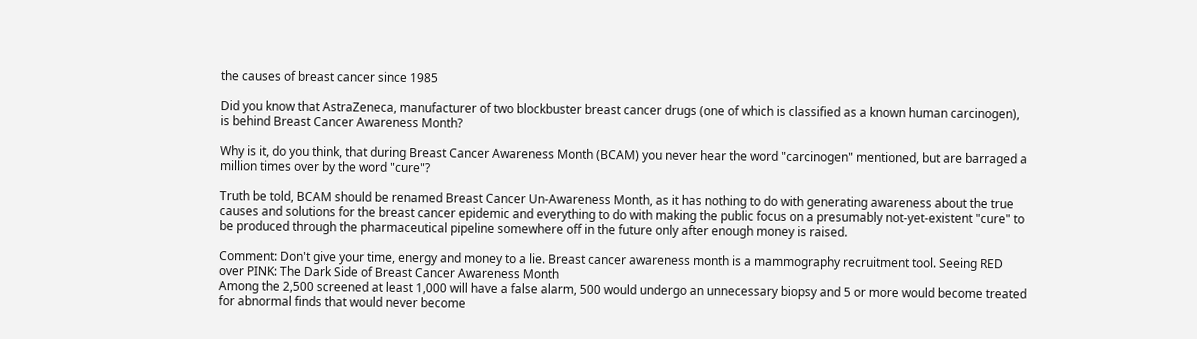the causes of breast cancer since 1985

Did you know that AstraZeneca, manufacturer of two blockbuster breast cancer drugs (one of which is classified as a known human carcinogen), is behind Breast Cancer Awareness Month?

Why is it, do you think, that during Breast Cancer Awareness Month (BCAM) you never hear the word "carcinogen" mentioned, but are barraged a million times over by the word "cure"?

Truth be told, BCAM should be renamed Breast Cancer Un-Awareness Month, as it has nothing to do with generating awareness about the true causes and solutions for the breast cancer epidemic and everything to do with making the public focus on a presumably not-yet-existent "cure" to be produced through the pharmaceutical pipeline somewhere off in the future only after enough money is raised.

Comment: Don't give your time, energy and money to a lie. Breast cancer awareness month is a mammography recruitment tool. Seeing RED over PINK: The Dark Side of Breast Cancer Awareness Month
Among the 2,500 screened at least 1,000 will have a false alarm, 500 would undergo an unnecessary biopsy and 5 or more would become treated for abnormal finds that would never become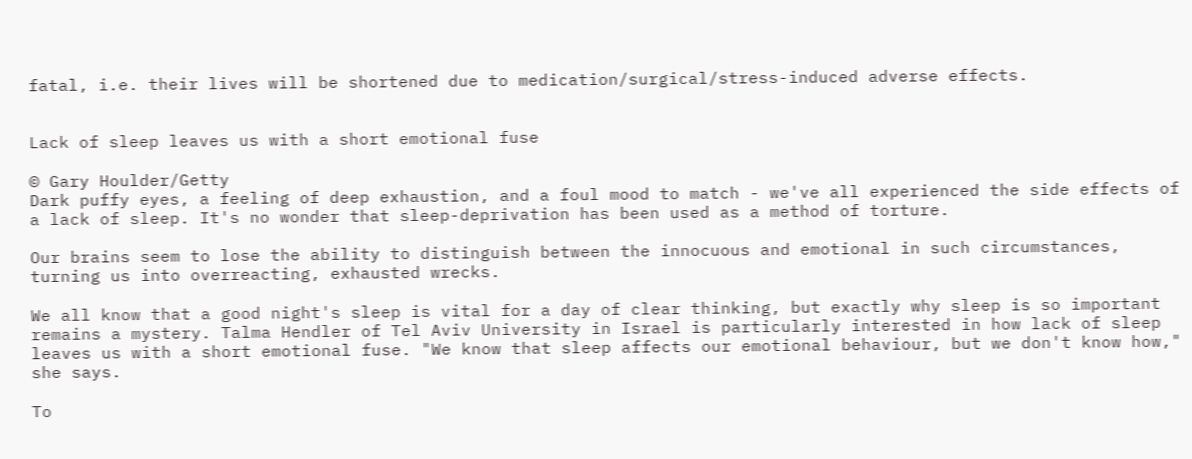fatal, i.e. their lives will be shortened due to medication/surgical/stress-induced adverse effects.


Lack of sleep leaves us with a short emotional fuse

© Gary Houlder/Getty
Dark puffy eyes, a feeling of deep exhaustion, and a foul mood to match - we've all experienced the side effects of a lack of sleep. It's no wonder that sleep-deprivation has been used as a method of torture.

Our brains seem to lose the ability to distinguish between the innocuous and emotional in such circumstances, turning us into overreacting, exhausted wrecks.

We all know that a good night's sleep is vital for a day of clear thinking, but exactly why sleep is so important remains a mystery. Talma Hendler of Tel Aviv University in Israel is particularly interested in how lack of sleep leaves us with a short emotional fuse. "We know that sleep affects our emotional behaviour, but we don't know how," she says.

To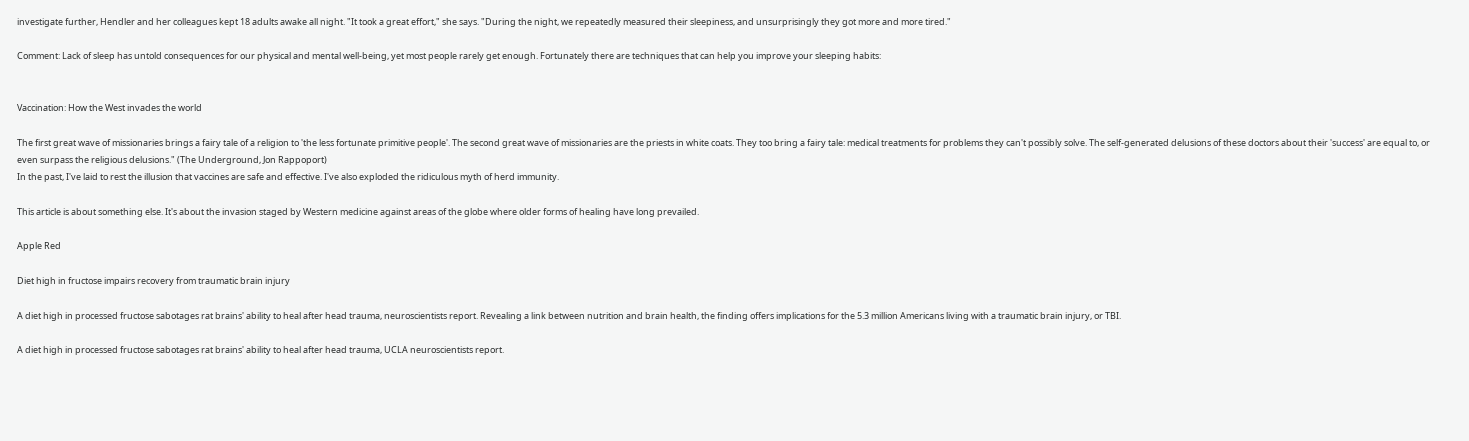investigate further, Hendler and her colleagues kept 18 adults awake all night. "It took a great effort," she says. "During the night, we repeatedly measured their sleepiness, and unsurprisingly they got more and more tired."

Comment: Lack of sleep has untold consequences for our physical and mental well-being, yet most people rarely get enough. Fortunately there are techniques that can help you improve your sleeping habits:


Vaccination: How the West invades the world

The first great wave of missionaries brings a fairy tale of a religion to 'the less fortunate primitive people'. The second great wave of missionaries are the priests in white coats. They too bring a fairy tale: medical treatments for problems they can't possibly solve. The self-generated delusions of these doctors about their 'success' are equal to, or even surpass the religious delusions." (The Underground, Jon Rappoport)
In the past, I've laid to rest the illusion that vaccines are safe and effective. I've also exploded the ridiculous myth of herd immunity.

This article is about something else. It's about the invasion staged by Western medicine against areas of the globe where older forms of healing have long prevailed.

Apple Red

Diet high in fructose impairs recovery from traumatic brain injury

A diet high in processed fructose sabotages rat brains' ability to heal after head trauma, neuroscientists report. Revealing a link between nutrition and brain health, the finding offers implications for the 5.3 million Americans living with a traumatic brain injury, or TBI.

A diet high in processed fructose sabotages rat brains' ability to heal after head trauma, UCLA neuroscientists report.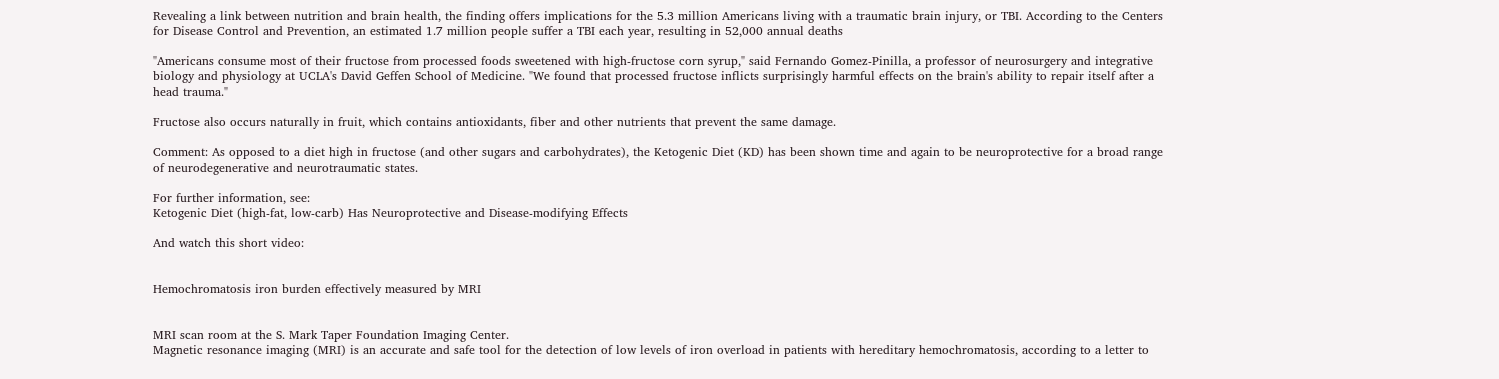Revealing a link between nutrition and brain health, the finding offers implications for the 5.3 million Americans living with a traumatic brain injury, or TBI. According to the Centers for Disease Control and Prevention, an estimated 1.7 million people suffer a TBI each year, resulting in 52,000 annual deaths

"Americans consume most of their fructose from processed foods sweetened with high-fructose corn syrup," said Fernando Gomez-Pinilla, a professor of neurosurgery and integrative biology and physiology at UCLA's David Geffen School of Medicine. "We found that processed fructose inflicts surprisingly harmful effects on the brain's ability to repair itself after a head trauma."

Fructose also occurs naturally in fruit, which contains antioxidants, fiber and other nutrients that prevent the same damage.

Comment: As opposed to a diet high in fructose (and other sugars and carbohydrates), the Ketogenic Diet (KD) has been shown time and again to be neuroprotective for a broad range of neurodegenerative and neurotraumatic states.

For further information, see:
Ketogenic Diet (high-fat, low-carb) Has Neuroprotective and Disease-modifying Effects

And watch this short video:


Hemochromatosis iron burden effectively measured by MRI


MRI scan room at the S. Mark Taper Foundation Imaging Center.
Magnetic resonance imaging (MRI) is an accurate and safe tool for the detection of low levels of iron overload in patients with hereditary hemochromatosis, according to a letter to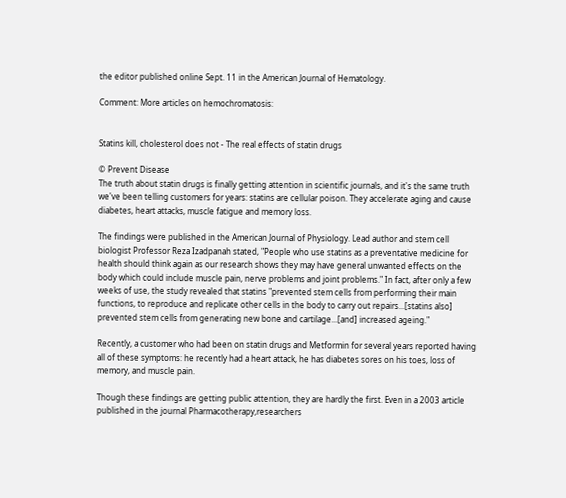the editor published online Sept. 11 in the American Journal of Hematology.

Comment: More articles on hemochromatosis:


Statins kill, cholesterol does not - The real effects of statin drugs

© Prevent Disease
The truth about statin drugs is finally getting attention in scientific journals, and it's the same truth we've been telling customers for years: statins are cellular poison. They accelerate aging and cause diabetes, heart attacks, muscle fatigue and memory loss.

The findings were published in the American Journal of Physiology. Lead author and stem cell biologist Professor Reza Izadpanah stated, "People who use statins as a preventative medicine for health should think again as our research shows they may have general unwanted effects on the body which could include muscle pain, nerve problems and joint problems." In fact, after only a few weeks of use, the study revealed that statins "prevented stem cells from performing their main functions, to reproduce and replicate other cells in the body to carry out repairs...[statins also] prevented stem cells from generating new bone and cartilage...[and] increased ageing."

Recently, a customer who had been on statin drugs and Metformin for several years reported having all of these symptoms: he recently had a heart attack, he has diabetes sores on his toes, loss of memory, and muscle pain.

Though these findings are getting public attention, they are hardly the first. Even in a 2003 article published in the journal Pharmacotherapy,researchers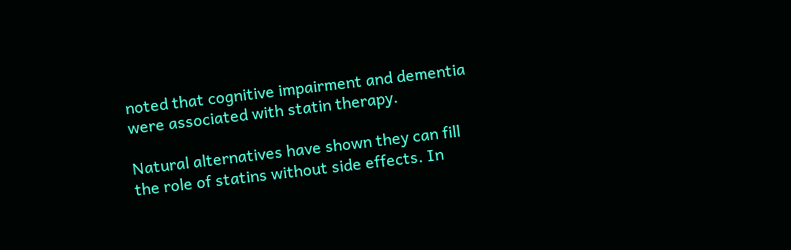noted that cognitive impairment and dementia were associated with statin therapy.

Natural alternatives have shown they can fill the role of statins without side effects. In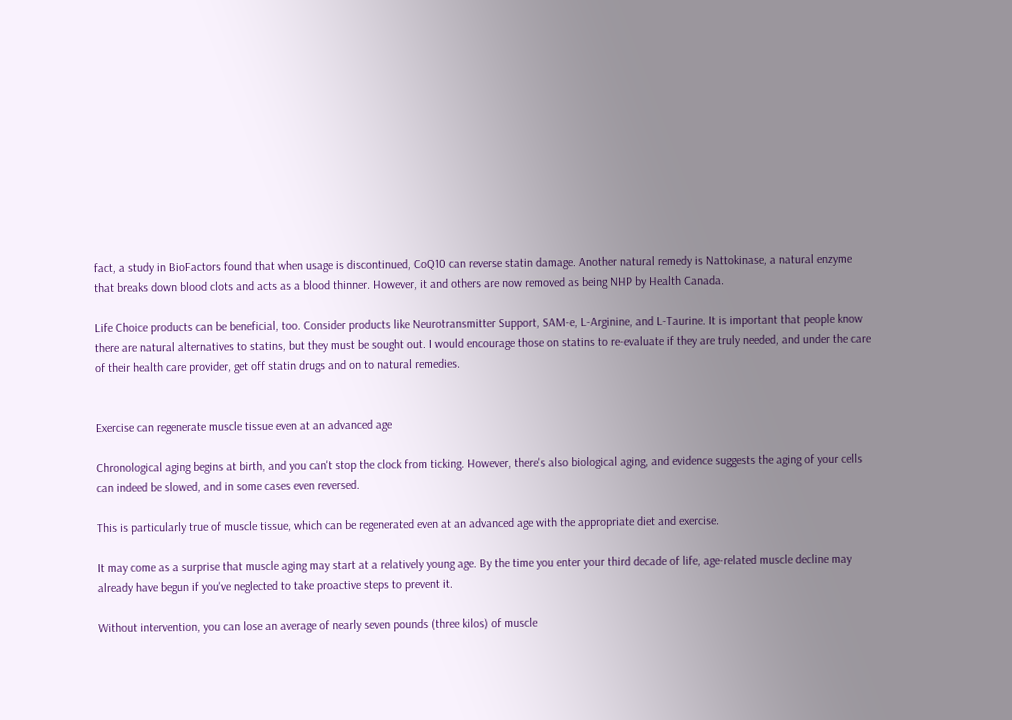fact, a study in BioFactors found that when usage is discontinued, CoQ10 can reverse statin damage. Another natural remedy is Nattokinase, a natural enzyme that breaks down blood clots and acts as a blood thinner. However, it and others are now removed as being NHP by Health Canada.

Life Choice products can be beneficial, too. Consider products like Neurotransmitter Support, SAM-e, L-Arginine, and L-Taurine. It is important that people know there are natural alternatives to statins, but they must be sought out. I would encourage those on statins to re-evaluate if they are truly needed, and under the care of their health care provider, get off statin drugs and on to natural remedies.


Exercise can regenerate muscle tissue even at an advanced age

Chronological aging begins at birth, and you can't stop the clock from ticking. However, there's also biological aging, and evidence suggests the aging of your cells can indeed be slowed, and in some cases even reversed.

This is particularly true of muscle tissue, which can be regenerated even at an advanced age with the appropriate diet and exercise.

It may come as a surprise that muscle aging may start at a relatively young age. By the time you enter your third decade of life, age-related muscle decline may already have begun if you've neglected to take proactive steps to prevent it.

Without intervention, you can lose an average of nearly seven pounds (three kilos) of muscle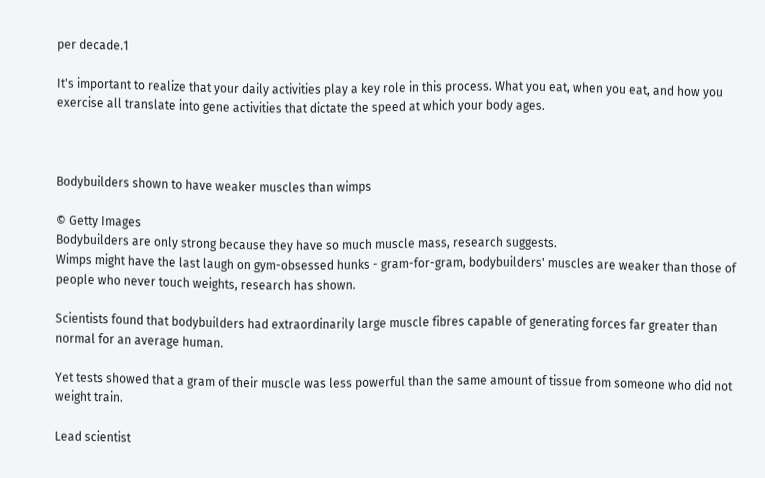per decade.1

It's important to realize that your daily activities play a key role in this process. What you eat, when you eat, and how you exercise all translate into gene activities that dictate the speed at which your body ages.



Bodybuilders shown to have weaker muscles than wimps

© Getty Images
Bodybuilders are only strong because they have so much muscle mass, research suggests.
Wimps might have the last laugh on gym-obsessed hunks - gram-for-gram, bodybuilders' muscles are weaker than those of people who never touch weights, research has shown.

Scientists found that bodybuilders had extraordinarily large muscle fibres capable of generating forces far greater than normal for an average human.

Yet tests showed that a gram of their muscle was less powerful than the same amount of tissue from someone who did not weight train.

Lead scientist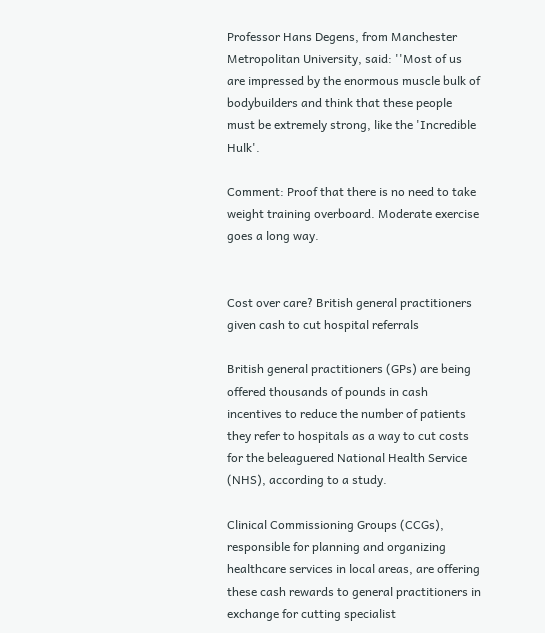Professor Hans Degens, from Manchester Metropolitan University, said: ''Most of us are impressed by the enormous muscle bulk of bodybuilders and think that these people must be extremely strong, like the 'Incredible Hulk'.

Comment: Proof that there is no need to take weight training overboard. Moderate exercise goes a long way.


Cost over care? British general practitioners given cash to cut hospital referrals

British general practitioners (GPs) are being offered thousands of pounds in cash incentives to reduce the number of patients they refer to hospitals as a way to cut costs for the beleaguered National Health Service (NHS), according to a study.

Clinical Commissioning Groups (CCGs), responsible for planning and organizing healthcare services in local areas, are offering these cash rewards to general practitioners in exchange for cutting specialist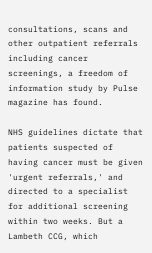consultations, scans and other outpatient referrals including cancer screenings, a freedom of information study by Pulse magazine has found.

NHS guidelines dictate that patients suspected of having cancer must be given 'urgent referrals,' and directed to a specialist for additional screening within two weeks. But a Lambeth CCG, which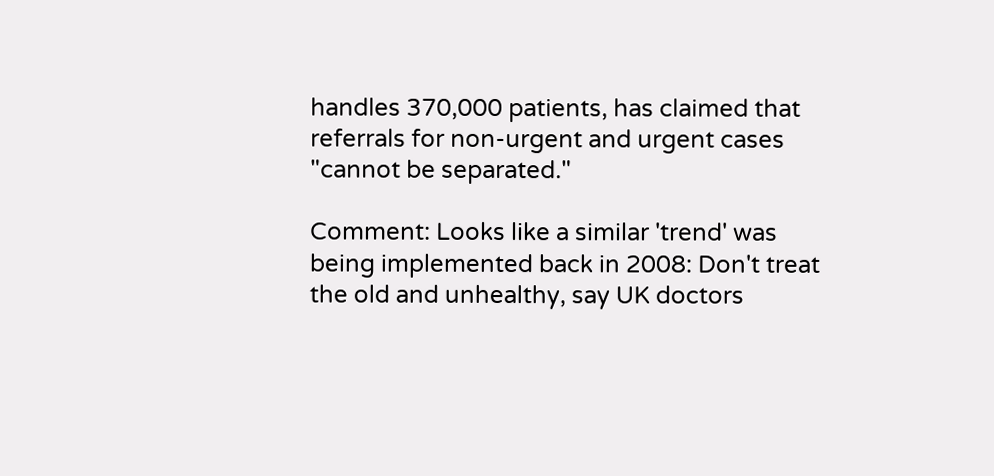handles 370,000 patients, has claimed that referrals for non-urgent and urgent cases "cannot be separated."

Comment: Looks like a similar 'trend' was being implemented back in 2008: Don't treat the old and unhealthy, say UK doctors